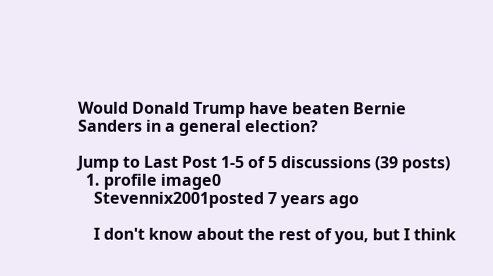Would Donald Trump have beaten Bernie Sanders in a general election?

Jump to Last Post 1-5 of 5 discussions (39 posts)
  1. profile image0
    Stevennix2001posted 7 years ago

    I don't know about the rest of you, but I think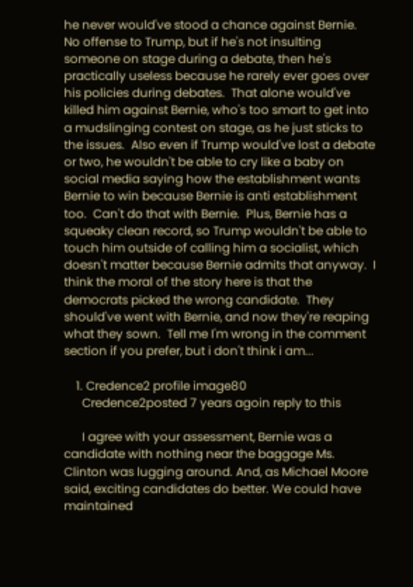he never would've stood a chance against Bernie.  No offense to Trump, but if he's not insulting someone on stage during a debate, then he's practically useless because he rarely ever goes over his policies during debates.  That alone would've killed him against Bernie, who's too smart to get into a mudslinging contest on stage, as he just sticks to the issues.  Also even if Trump would've lost a debate or two, he wouldn't be able to cry like a baby on social media saying how the establishment wants Bernie to win because Bernie is anti establishment too.  Can't do that with Bernie.  Plus, Bernie has a squeaky clean record, so Trump wouldn't be able to touch him outside of calling him a socialist, which doesn't matter because Bernie admits that anyway.  I think the moral of the story here is that the democrats picked the wrong candidate.  They should've went with Bernie, and now they're reaping what they sown.  Tell me I'm wrong in the comment section if you prefer, but i don't think i am...

    1. Credence2 profile image80
      Credence2posted 7 years agoin reply to this

      I agree with your assessment, Bernie was a candidate with nothing near the baggage Ms. Clinton was lugging around. And, as Michael Moore said, exciting candidates do better. We could have maintained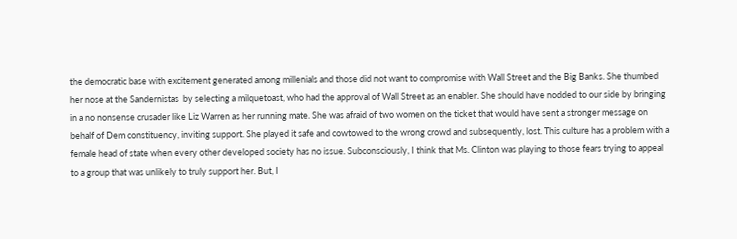the democratic base with excitement generated among millenials and those did not want to compromise with Wall Street and the Big Banks. She thumbed her nose at the Sandernistas  by selecting a milquetoast, who had the approval of Wall Street as an enabler. She should have nodded to our side by bringing in a no nonsense crusader like Liz Warren as her running mate. She was afraid of two women on the ticket that would have sent a stronger message on behalf of Dem constituency, inviting support. She played it safe and cowtowed to the wrong crowd and subsequently, lost. This culture has a problem with a female head of state when every other developed society has no issue. Subconsciously, I think that Ms. Clinton was playing to those fears trying to appeal to a group that was unlikely to truly support her. But, I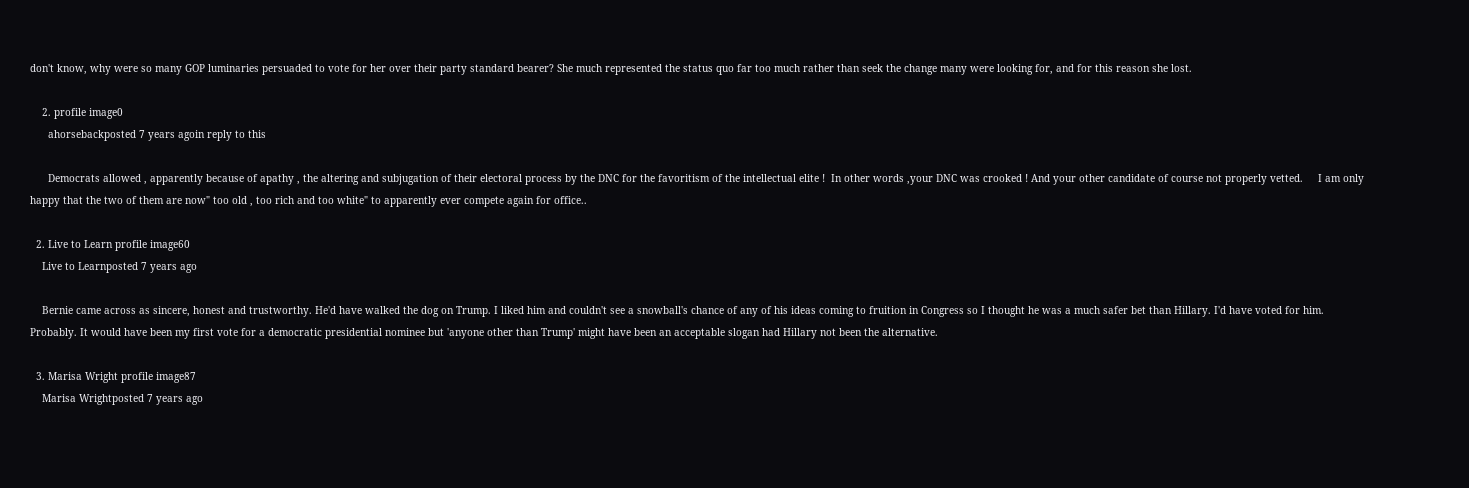don't know, why were so many GOP luminaries persuaded to vote for her over their party standard bearer? She much represented the status quo far too much rather than seek the change many were looking for, and for this reason she lost.

    2. profile image0
      ahorsebackposted 7 years agoin reply to this

      Democrats allowed , apparently because of apathy , the altering and subjugation of their electoral process by the DNC for the favoritism of the intellectual elite !  In other words ,your DNC was crooked ! And your other candidate of course not properly vetted.     I am only happy that the two of them are now" too old , too rich and too white" to apparently ever compete again for office..

  2. Live to Learn profile image60
    Live to Learnposted 7 years ago

    Bernie came across as sincere, honest and trustworthy. He'd have walked the dog on Trump. I liked him and couldn't see a snowball's chance of any of his ideas coming to fruition in Congress so I thought he was a much safer bet than Hillary. I'd have voted for him. Probably. It would have been my first vote for a democratic presidential nominee but 'anyone other than Trump' might have been an acceptable slogan had Hillary not been the alternative.

  3. Marisa Wright profile image87
    Marisa Wrightposted 7 years ago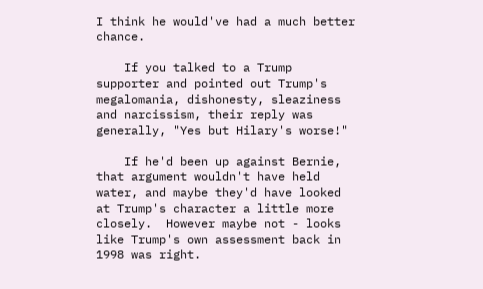I think he would've had a much better chance.

    If you talked to a Trump supporter and pointed out Trump's megalomania, dishonesty, sleaziness and narcissism, their reply was generally, "Yes but Hilary's worse!"

    If he'd been up against Bernie, that argument wouldn't have held water, and maybe they'd have looked at Trump's character a little more closely.  However maybe not - looks like Trump's own assessment back in 1998 was right.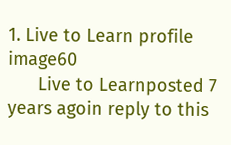1. Live to Learn profile image60
      Live to Learnposted 7 years agoin reply to this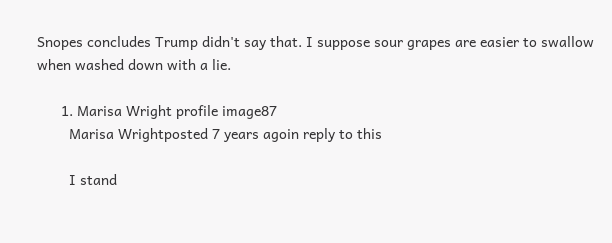Snopes concludes Trump didn't say that. I suppose sour grapes are easier to swallow when washed down with a lie.

      1. Marisa Wright profile image87
        Marisa Wrightposted 7 years agoin reply to this

        I stand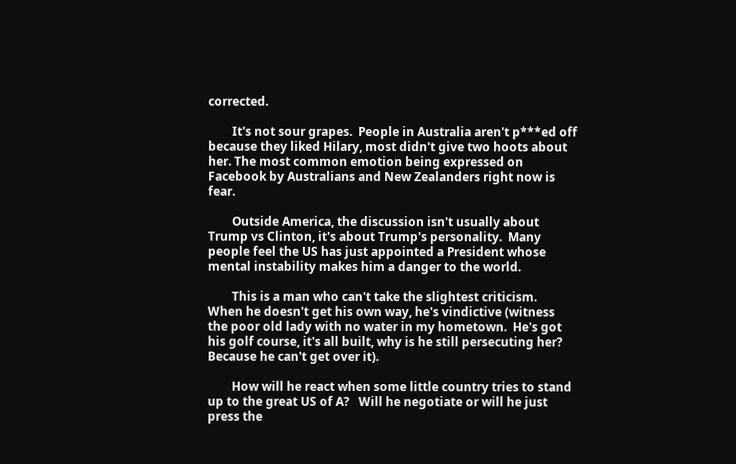corrected.

        It's not sour grapes.  People in Australia aren't p***ed off because they liked Hilary, most didn't give two hoots about her. The most common emotion being expressed on Facebook by Australians and New Zealanders right now is fear.

        Outside America, the discussion isn't usually about Trump vs Clinton, it's about Trump's personality.  Many people feel the US has just appointed a President whose mental instability makes him a danger to the world.

        This is a man who can't take the slightest criticism.  When he doesn't get his own way, he's vindictive (witness the poor old lady with no water in my hometown.  He's got his golf course, it's all built, why is he still persecuting her?  Because he can't get over it).

        How will he react when some little country tries to stand up to the great US of A?   Will he negotiate or will he just press the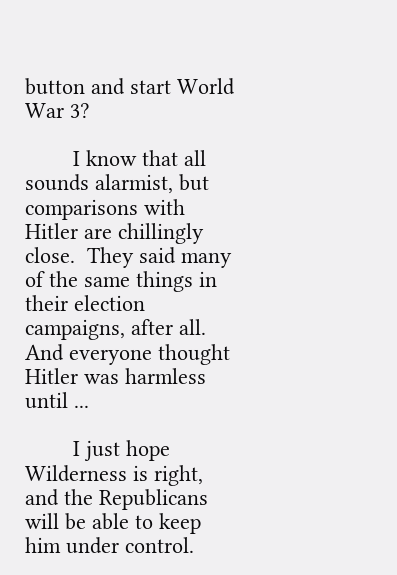button and start World War 3?

        I know that all sounds alarmist, but comparisons with Hitler are chillingly close.  They said many of the same things in their election campaigns, after all.  And everyone thought Hitler was harmless until ...

        I just hope Wilderness is right, and the Republicans will be able to keep him under control.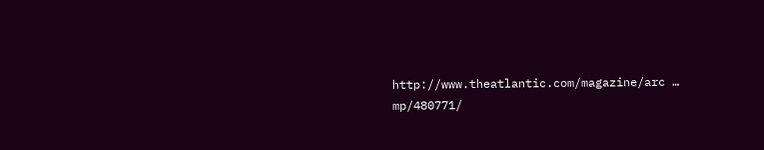http://www.theatlantic.com/magazine/arc … mp/480771/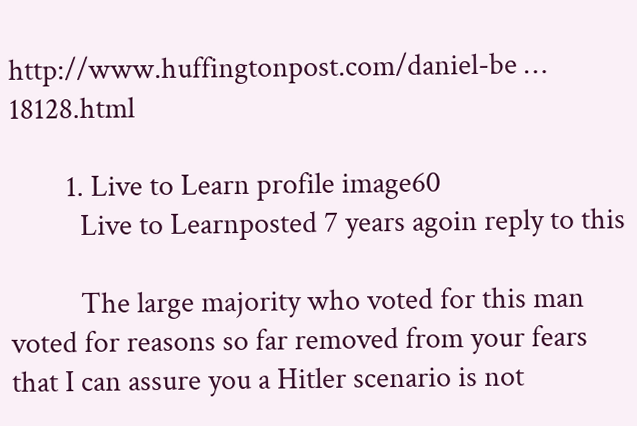http://www.huffingtonpost.com/daniel-be … 18128.html

        1. Live to Learn profile image60
          Live to Learnposted 7 years agoin reply to this

          The large majority who voted for this man voted for reasons so far removed from your fears that I can assure you a Hitler scenario is not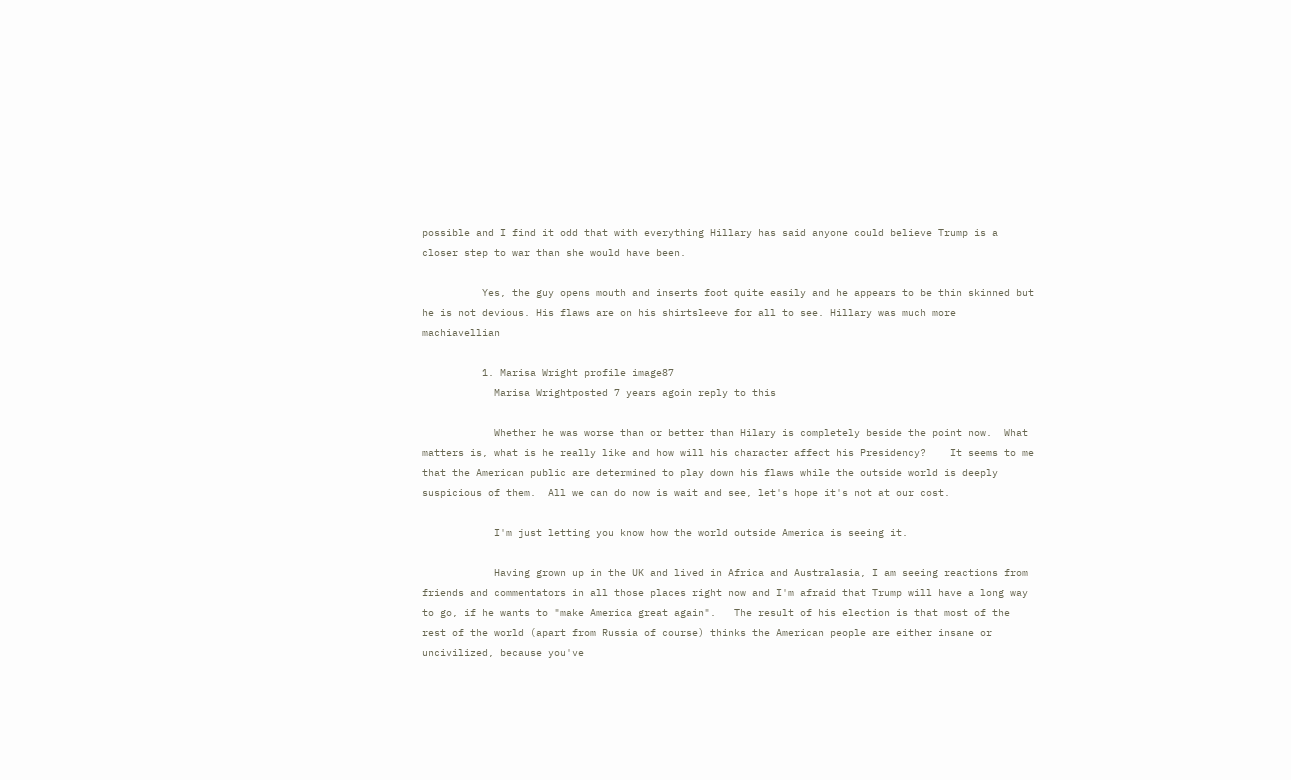possible and I find it odd that with everything Hillary has said anyone could believe Trump is a closer step to war than she would have been.

          Yes, the guy opens mouth and inserts foot quite easily and he appears to be thin skinned but he is not devious. His flaws are on his shirtsleeve for all to see. Hillary was much more machiavellian

          1. Marisa Wright profile image87
            Marisa Wrightposted 7 years agoin reply to this

            Whether he was worse than or better than Hilary is completely beside the point now.  What matters is, what is he really like and how will his character affect his Presidency?    It seems to me that the American public are determined to play down his flaws while the outside world is deeply suspicious of them.  All we can do now is wait and see, let's hope it's not at our cost.

            I'm just letting you know how the world outside America is seeing it.

            Having grown up in the UK and lived in Africa and Australasia, I am seeing reactions from friends and commentators in all those places right now and I'm afraid that Trump will have a long way to go, if he wants to "make America great again".   The result of his election is that most of the rest of the world (apart from Russia of course) thinks the American people are either insane or uncivilized, because you've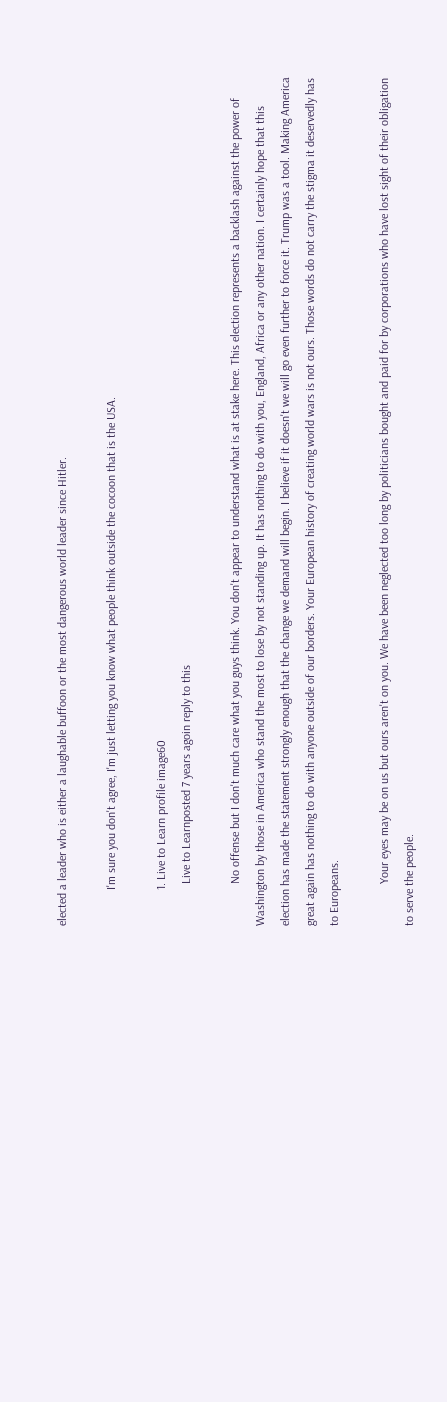elected a leader who is either a laughable buffoon or the most dangerous world leader since Hitler.

            I'm sure you don't agree, I'm just letting you know what people think outside the cocoon that is the USA.

            1. Live to Learn profile image60
              Live to Learnposted 7 years agoin reply to this

              No offense but I don't much care what you guys think. You don't appear to understand what is at stake here. This election represents a backlash against the power of Washington by those in America who stand the most to lose by not standing up. It has nothing to do with you, England, Africa or any other nation. I certainly hope that this election has made the statement strongly enough that the change we demand will begin. I believe if it doesn't we will go even further to force it. Trump was a tool. Making America great again has nothing to do with anyone outside of our borders. Your European history of creating world wars is not ours. Those words do not carry the stigma it deservedly has to Europeans.

              Your eyes may be on us but ours aren't on you. We have been neglected too long by politicians bought and paid for by corporations who have lost sight of their obligation to serve the people.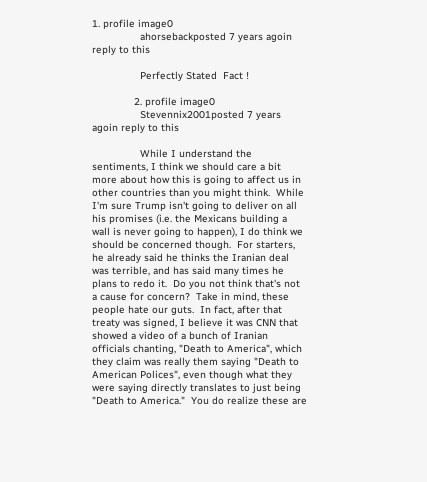1. profile image0
                ahorsebackposted 7 years agoin reply to this

                Perfectly Stated  Fact !

              2. profile image0
                Stevennix2001posted 7 years agoin reply to this

                While I understand the sentiments, I think we should care a bit more about how this is going to affect us in other countries than you might think.  While I'm sure Trump isn't going to deliver on all his promises (i.e. the Mexicans building a wall is never going to happen), I do think we should be concerned though.  For starters, he already said he thinks the Iranian deal was terrible, and has said many times he plans to redo it.  Do you not think that's not a cause for concern?  Take in mind, these people hate our guts.  In fact, after that treaty was signed, I believe it was CNN that showed a video of a bunch of Iranian officials chanting, "Death to America", which they claim was really them saying "Death to American Polices", even though what they were saying directly translates to just being "Death to America."  You do realize these are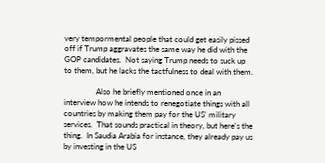very tempormental people that could get easily pissed off if Trump aggravates the same way he did with the GOP candidates.  Not saying Trump needs to suck up to them, but he lacks the tactfulness to deal with them.

                Also he briefly mentioned once in an interview how he intends to renegotiate things with all countries by making them pay for the US' military services.  That sounds practical in theory, but here's the thing.  In Saudia Arabia for instance, they already pay us by investing in the US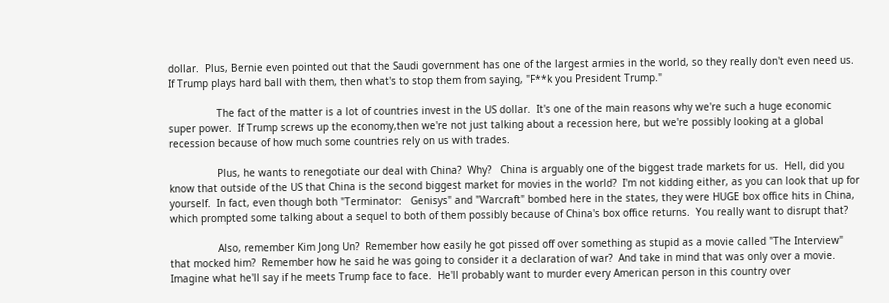dollar.  Plus, Bernie even pointed out that the Saudi government has one of the largest armies in the world, so they really don't even need us.  If Trump plays hard ball with them, then what's to stop them from saying, "F**k you President Trump."

                The fact of the matter is a lot of countries invest in the US dollar.  It's one of the main reasons why we're such a huge economic super power.  If Trump screws up the economy,then we're not just talking about a recession here, but we're possibly looking at a global recession because of how much some countries rely on us with trades.

                Plus, he wants to renegotiate our deal with China?  Why?   China is arguably one of the biggest trade markets for us.  Hell, did you know that outside of the US that China is the second biggest market for movies in the world?  I'm not kidding either, as you can look that up for yourself.  In fact, even though both "Terminator:   Genisys" and "Warcraft" bombed here in the states, they were HUGE box office hits in China, which prompted some talking about a sequel to both of them possibly because of China's box office returns.  You really want to disrupt that?

                Also, remember Kim Jong Un?  Remember how easily he got pissed off over something as stupid as a movie called "The Interview" that mocked him?  Remember how he said he was going to consider it a declaration of war?  And take in mind that was only over a movie.  Imagine what he'll say if he meets Trump face to face.  He'll probably want to murder every American person in this country over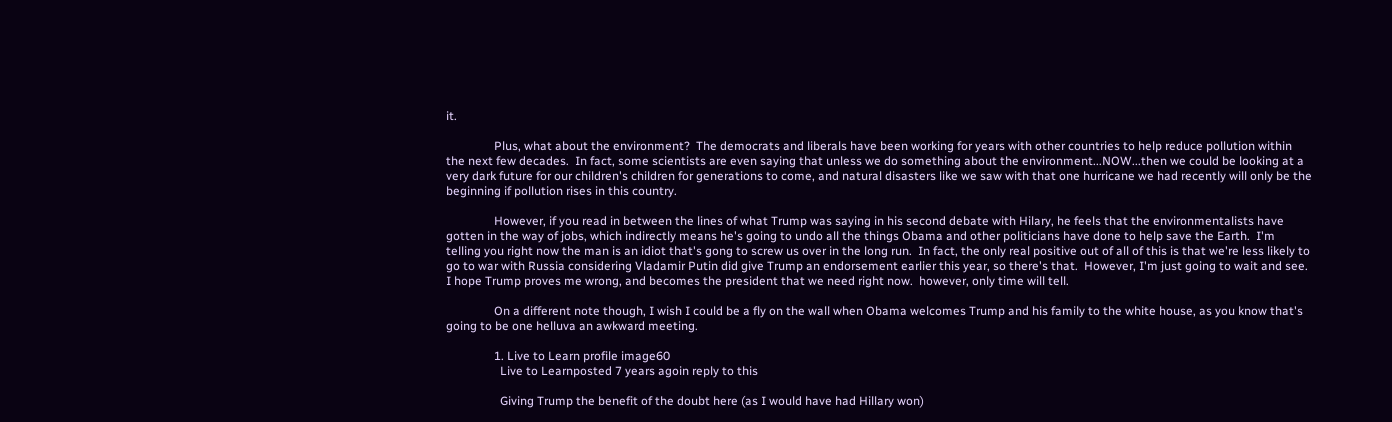it.

                Plus, what about the environment?  The democrats and liberals have been working for years with other countries to help reduce pollution within the next few decades.  In fact, some scientists are even saying that unless we do something about the environment...NOW...then we could be looking at a very dark future for our children's children for generations to come, and natural disasters like we saw with that one hurricane we had recently will only be the beginning if pollution rises in this country.

                However, if you read in between the lines of what Trump was saying in his second debate with Hilary, he feels that the environmentalists have gotten in the way of jobs, which indirectly means he's going to undo all the things Obama and other politicians have done to help save the Earth.  I'm telling you right now the man is an idiot that's gong to screw us over in the long run.  In fact, the only real positive out of all of this is that we're less likely to go to war with Russia considering Vladamir Putin did give Trump an endorsement earlier this year, so there's that.  However, I'm just going to wait and see. I hope Trump proves me wrong, and becomes the president that we need right now.  however, only time will tell.

                On a different note though, I wish I could be a fly on the wall when Obama welcomes Trump and his family to the white house, as you know that's going to be one helluva an awkward meeting.

                1. Live to Learn profile image60
                  Live to Learnposted 7 years agoin reply to this

                  Giving Trump the benefit of the doubt here (as I would have had Hillary won)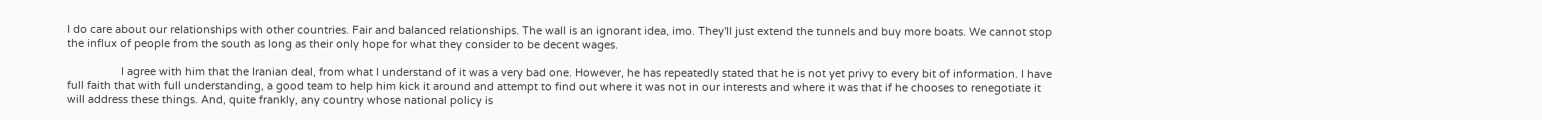I do care about our relationships with other countries. Fair and balanced relationships. The wall is an ignorant idea, imo. They'll just extend the tunnels and buy more boats. We cannot stop the influx of people from the south as long as their only hope for what they consider to be decent wages.

                  I agree with him that the Iranian deal, from what I understand of it was a very bad one. However, he has repeatedly stated that he is not yet privy to every bit of information. I have full faith that with full understanding, a good team to help him kick it around and attempt to find out where it was not in our interests and where it was that if he chooses to renegotiate it will address these things. And, quite frankly, any country whose national policy is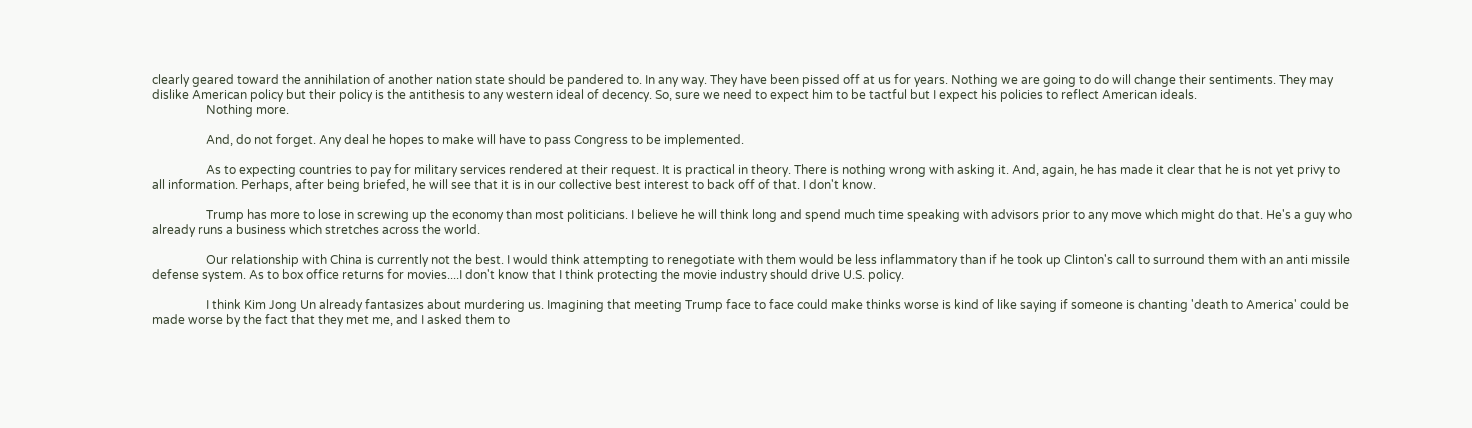clearly geared toward the annihilation of another nation state should be pandered to. In any way. They have been pissed off at us for years. Nothing we are going to do will change their sentiments. They may dislike American policy but their policy is the antithesis to any western ideal of decency. So, sure we need to expect him to be tactful but I expect his policies to reflect American ideals.
                  Nothing more.

                  And, do not forget. Any deal he hopes to make will have to pass Congress to be implemented.

                  As to expecting countries to pay for military services rendered at their request. It is practical in theory. There is nothing wrong with asking it. And, again, he has made it clear that he is not yet privy to all information. Perhaps, after being briefed, he will see that it is in our collective best interest to back off of that. I don't know.

                  Trump has more to lose in screwing up the economy than most politicians. I believe he will think long and spend much time speaking with advisors prior to any move which might do that. He's a guy who already runs a business which stretches across the world.

                  Our relationship with China is currently not the best. I would think attempting to renegotiate with them would be less inflammatory than if he took up Clinton's call to surround them with an anti missile defense system. As to box office returns for movies....I don't know that I think protecting the movie industry should drive U.S. policy.

                  I think Kim Jong Un already fantasizes about murdering us. Imagining that meeting Trump face to face could make thinks worse is kind of like saying if someone is chanting 'death to America' could be made worse by the fact that they met me, and I asked them to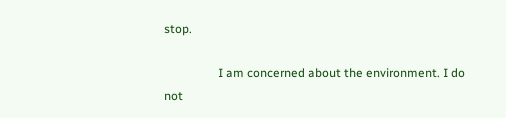stop.

                  I am concerned about the environment. I do not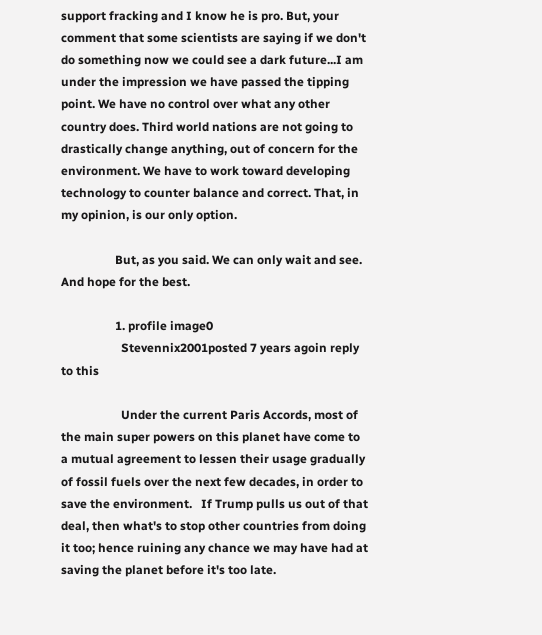support fracking and I know he is pro. But, your comment that some scientists are saying if we don't do something now we could see a dark future...I am under the impression we have passed the tipping point. We have no control over what any other country does. Third world nations are not going to drastically change anything, out of concern for the environment. We have to work toward developing technology to counter balance and correct. That, in my opinion, is our only option.

                  But, as you said. We can only wait and see. And hope for the best.

                  1. profile image0
                    Stevennix2001posted 7 years agoin reply to this

                    Under the current Paris Accords, most of the main super powers on this planet have come to a mutual agreement to lessen their usage gradually of fossil fuels over the next few decades, in order to save the environment.   If Trump pulls us out of that deal, then what's to stop other countries from doing it too; hence ruining any chance we may have had at saving the planet before it's too late.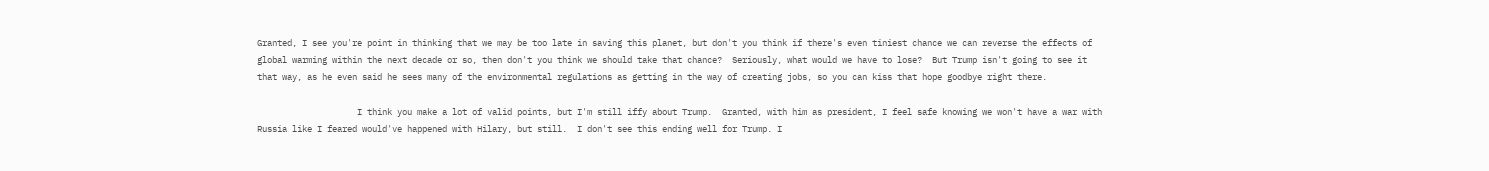Granted, I see you're point in thinking that we may be too late in saving this planet, but don't you think if there's even tiniest chance we can reverse the effects of global warming within the next decade or so, then don't you think we should take that chance?  Seriously, what would we have to lose?  But Trump isn't going to see it that way, as he even said he sees many of the environmental regulations as getting in the way of creating jobs, so you can kiss that hope goodbye right there.

                    I think you make a lot of valid points, but I'm still iffy about Trump.  Granted, with him as president, I feel safe knowing we won't have a war with Russia like I feared would've happened with Hilary, but still.  I don't see this ending well for Trump. I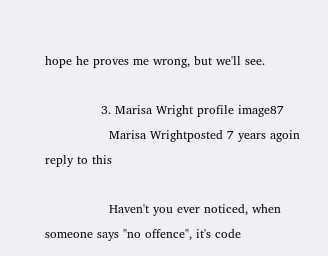hope he proves me wrong, but we'll see.

              3. Marisa Wright profile image87
                Marisa Wrightposted 7 years agoin reply to this

                Haven't you ever noticed, when someone says "no offence", it's code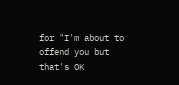for "I'm about to offend you but that's OK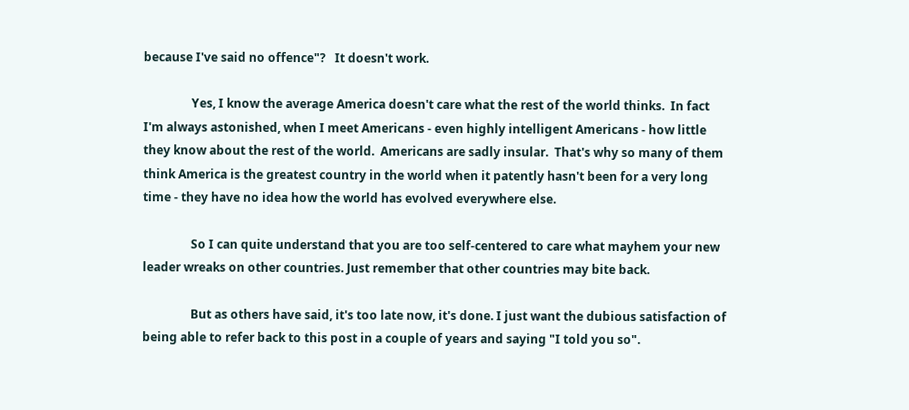because I've said no offence"?   It doesn't work.

                Yes, I know the average America doesn't care what the rest of the world thinks.  In fact I'm always astonished, when I meet Americans - even highly intelligent Americans - how little they know about the rest of the world.  Americans are sadly insular.  That's why so many of them think America is the greatest country in the world when it patently hasn't been for a very long time - they have no idea how the world has evolved everywhere else.

                So I can quite understand that you are too self-centered to care what mayhem your new leader wreaks on other countries. Just remember that other countries may bite back.

                But as others have said, it's too late now, it's done. I just want the dubious satisfaction of being able to refer back to this post in a couple of years and saying "I told you so".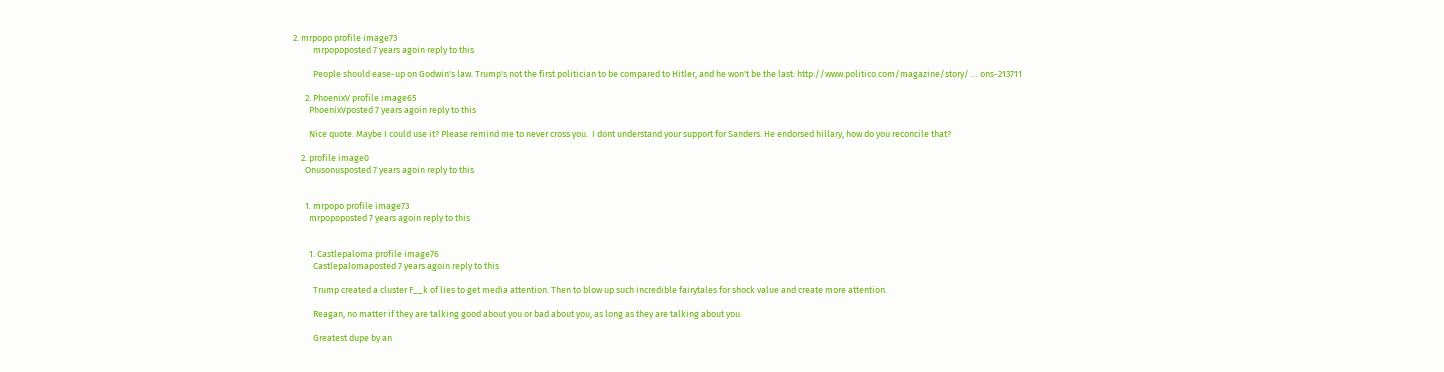2. mrpopo profile image73
          mrpopoposted 7 years agoin reply to this

          People should ease-up on Godwin's law. Trump's not the first politician to be compared to Hitler, and he won't be the last: http://www.politico.com/magazine/story/ … ons-213711

      2. PhoenixV profile image65
        PhoenixVposted 7 years agoin reply to this

        Nice quote. Maybe I could use it? Please remind me to never cross you.  I dont understand your support for Sanders. He endorsed hillary, how do you reconcile that?

    2. profile image0
      Onusonusposted 7 years agoin reply to this


      1. mrpopo profile image73
        mrpopoposted 7 years agoin reply to this


        1. Castlepaloma profile image76
          Castlepalomaposted 7 years agoin reply to this

          Trump created a cluster F__k of lies to get media attention. Then to blow up such incredible fairytales for shock value and create more attention.

          Reagan, no matter if they are talking good about you or bad about you, as long as they are talking about you.

          Greatest dupe by an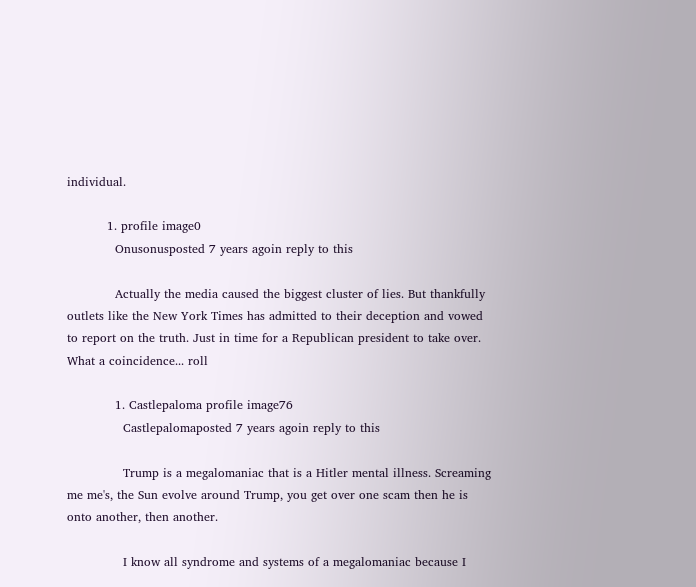individual.

          1. profile image0
            Onusonusposted 7 years agoin reply to this

            Actually the media caused the biggest cluster of lies. But thankfully outlets like the New York Times has admitted to their deception and vowed to report on the truth. Just in time for a Republican president to take over. What a coincidence... roll

            1. Castlepaloma profile image76
              Castlepalomaposted 7 years agoin reply to this

              Trump is a megalomaniac that is a Hitler mental illness. Screaming me me's, the Sun evolve around Trump, you get over one scam then he is onto another, then another.

              I know all syndrome and systems of a megalomaniac because I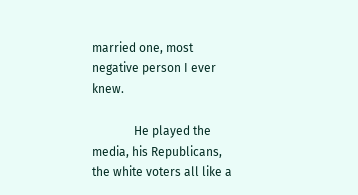married one, most negative person I ever knew.

              He played the media, his Republicans, the white voters all like a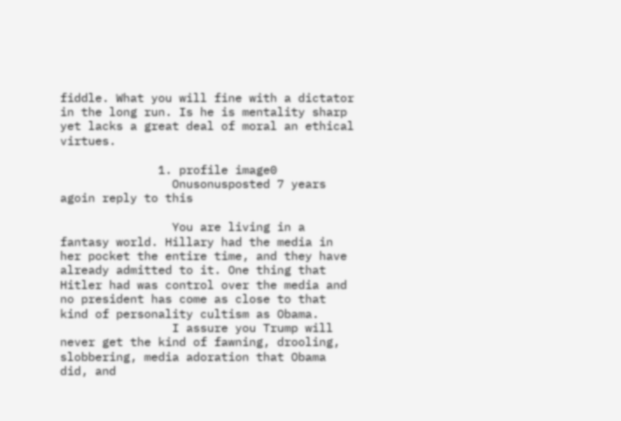fiddle. What you will fine with a dictator in the long run. Is he is mentality sharp yet lacks a great deal of moral an ethical virtues.

              1. profile image0
                Onusonusposted 7 years agoin reply to this

                You are living in a fantasy world. Hillary had the media in her pocket the entire time, and they have already admitted to it. One thing that Hitler had was control over the media and no president has come as close to that kind of personality cultism as Obama.
                I assure you Trump will never get the kind of fawning, drooling, slobbering, media adoration that Obama did, and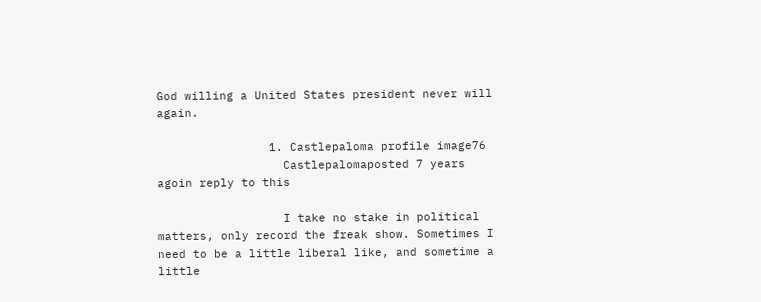God willing a United States president never will again.

                1. Castlepaloma profile image76
                  Castlepalomaposted 7 years agoin reply to this

                  I take no stake in political matters, only record the freak show. Sometimes I need to be a little liberal like, and sometime a little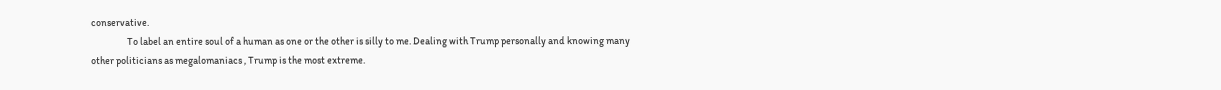conservative.
                  To label an entire soul of a human as one or the other is silly to me. Dealing with Trump personally and knowing many other politicians as megalomaniacs , Trump is the most extreme.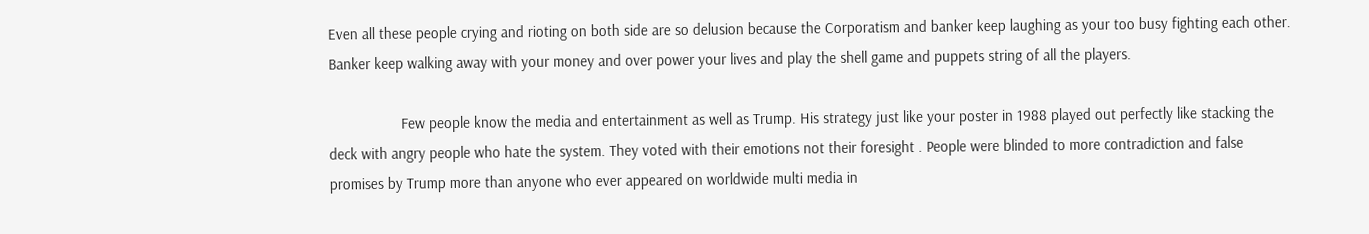Even all these people crying and rioting on both side are so delusion because the Corporatism and banker keep laughing as your too busy fighting each other. Banker keep walking away with your money and over power your lives and play the shell game and puppets string of all the players.

                  Few people know the media and entertainment as well as Trump. His strategy just like your poster in 1988 played out perfectly like stacking the deck with angry people who hate the system. They voted with their emotions not their foresight . People were blinded to more contradiction and false promises by Trump more than anyone who ever appeared on worldwide multi media in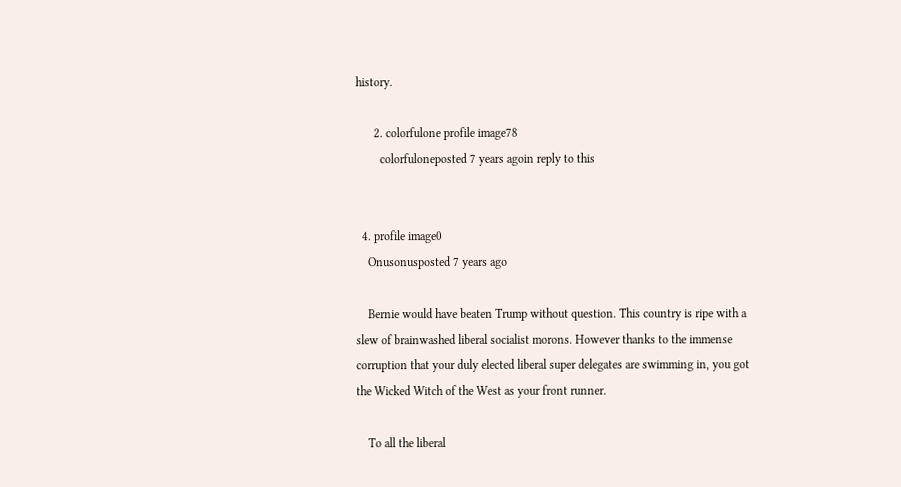history.

      2. colorfulone profile image78
        colorfuloneposted 7 years agoin reply to this


  4. profile image0
    Onusonusposted 7 years ago

    Bernie would have beaten Trump without question. This country is ripe with a slew of brainwashed liberal socialist morons. However thanks to the immense corruption that your duly elected liberal super delegates are swimming in, you got the Wicked Witch of the West as your front runner.

    To all the liberal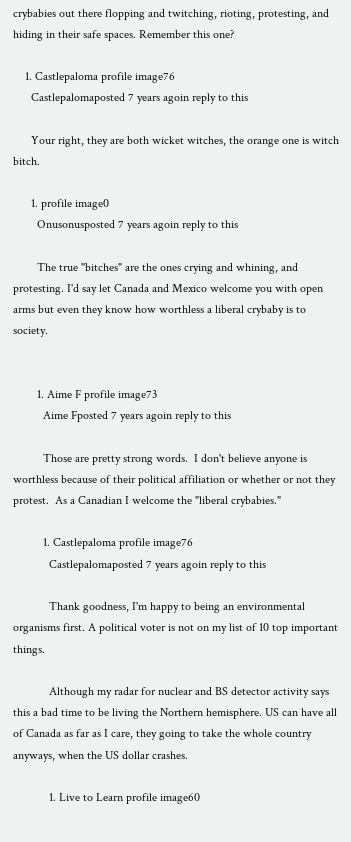crybabies out there flopping and twitching, rioting, protesting, and hiding in their safe spaces. Remember this one?

    1. Castlepaloma profile image76
      Castlepalomaposted 7 years agoin reply to this

      Your right, they are both wicket witches, the orange one is witch bitch.

      1. profile image0
        Onusonusposted 7 years agoin reply to this

        The true "bitches" are the ones crying and whining, and protesting. I'd say let Canada and Mexico welcome you with open arms but even they know how worthless a liberal crybaby is to society.


        1. Aime F profile image73
          Aime Fposted 7 years agoin reply to this

          Those are pretty strong words.  I don't believe anyone is worthless because of their political affiliation or whether or not they protest.  As a Canadian I welcome the "liberal crybabies."

          1. Castlepaloma profile image76
            Castlepalomaposted 7 years agoin reply to this

            Thank goodness, I'm happy to being an environmental organisms first. A political voter is not on my list of 10 top important things.

            Although my radar for nuclear and BS detector activity says this a bad time to be living the Northern hemisphere. US can have all of Canada as far as I care, they going to take the whole country anyways, when the US dollar crashes.

            1. Live to Learn profile image60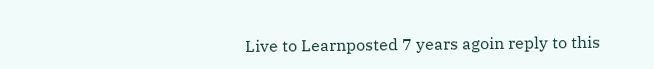Live to Learnposted 7 years agoin reply to this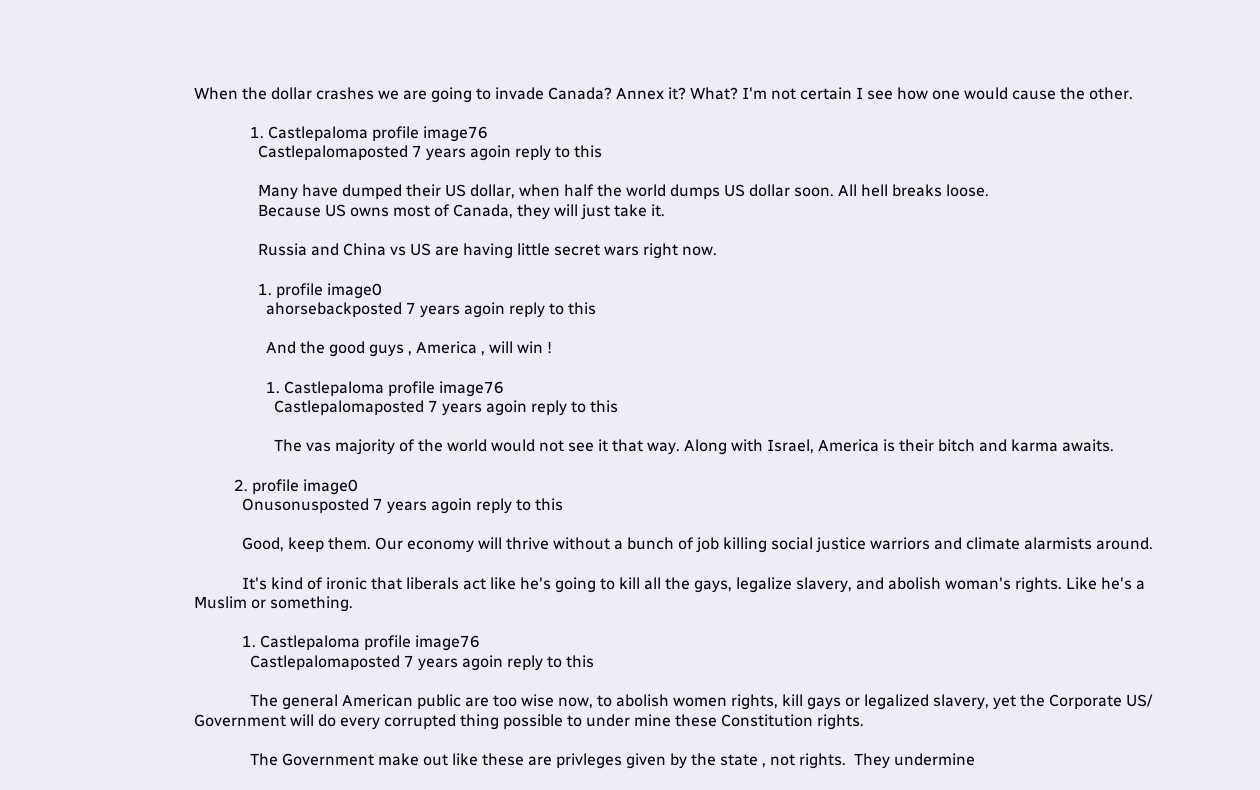When the dollar crashes we are going to invade Canada? Annex it? What? I'm not certain I see how one would cause the other.

              1. Castlepaloma profile image76
                Castlepalomaposted 7 years agoin reply to this

                Many have dumped their US dollar, when half the world dumps US dollar soon. All hell breaks loose.
                Because US owns most of Canada, they will just take it.

                Russia and China vs US are having little secret wars right now.

                1. profile image0
                  ahorsebackposted 7 years agoin reply to this

                  And the good guys , America , will win !

                  1. Castlepaloma profile image76
                    Castlepalomaposted 7 years agoin reply to this

                    The vas majority of the world would not see it that way. Along with Israel, America is their bitch and karma awaits.

          2. profile image0
            Onusonusposted 7 years agoin reply to this

            Good, keep them. Our economy will thrive without a bunch of job killing social justice warriors and climate alarmists around.

            It's kind of ironic that liberals act like he's going to kill all the gays, legalize slavery, and abolish woman's rights. Like he's a Muslim or something.

            1. Castlepaloma profile image76
              Castlepalomaposted 7 years agoin reply to this

              The general American public are too wise now, to abolish women rights, kill gays or legalized slavery, yet the Corporate US/ Government will do every corrupted thing possible to under mine these Constitution rights.

              The Government make out like these are privleges given by the state , not rights.  They undermine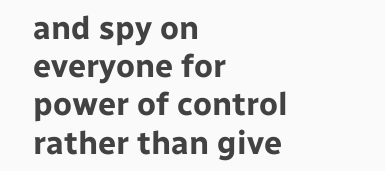and spy on everyone for power of control rather than give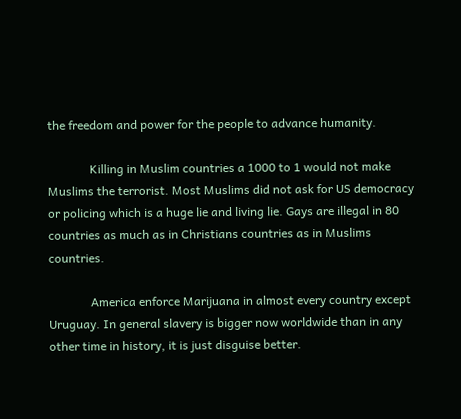the freedom and power for the people to advance humanity.

              Killing in Muslim countries a 1000 to 1 would not make Muslims the terrorist. Most Muslims did not ask for US democracy or policing which is a huge lie and living lie. Gays are illegal in 80 countries as much as in Christians countries as in Muslims countries.

              America enforce Marijuana in almost every country except Uruguay. In general slavery is bigger now worldwide than in any other time in history, it is just disguise better.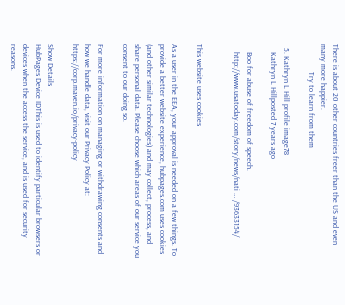There is about 20 other countries freer than the US and even many more happier.
              Try to learn from them

  5. Kathryn L Hill profile image78
    Kathryn L Hillposted 7 years ago

    Boo for abuse of freedom of speech.
    http://www.usatoday.com/story/news/nati … /93633154/


This website uses cookies

As a user in the EEA, your approval is needed on a few things. To provide a better website experience, hubpages.com uses cookies (and other similar technologies) and may collect, process, and share personal data. Please choose which areas of our service you consent to our doing so.

For more information on managing or withdrawing consents and how we handle data, visit our Privacy Policy at: https://corp.maven.io/privacy-policy

Show Details
HubPages Device IDThis is used to identify particular browsers or devices when the access the service, and is used for security reasons.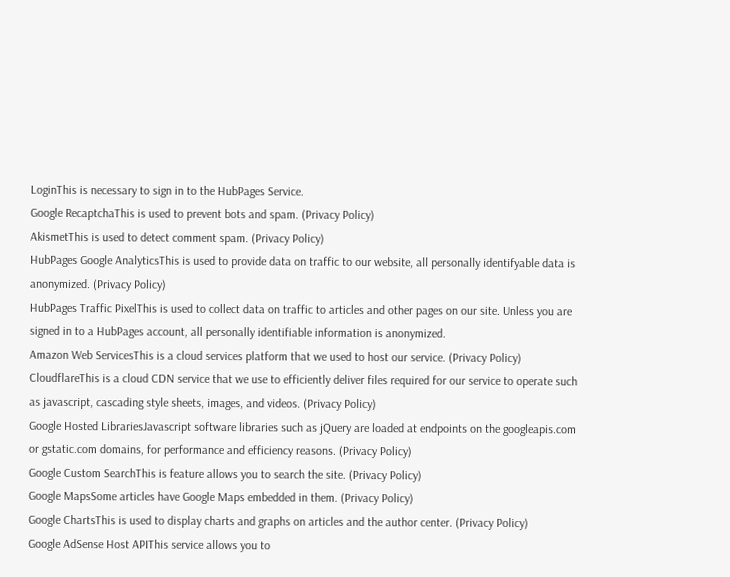LoginThis is necessary to sign in to the HubPages Service.
Google RecaptchaThis is used to prevent bots and spam. (Privacy Policy)
AkismetThis is used to detect comment spam. (Privacy Policy)
HubPages Google AnalyticsThis is used to provide data on traffic to our website, all personally identifyable data is anonymized. (Privacy Policy)
HubPages Traffic PixelThis is used to collect data on traffic to articles and other pages on our site. Unless you are signed in to a HubPages account, all personally identifiable information is anonymized.
Amazon Web ServicesThis is a cloud services platform that we used to host our service. (Privacy Policy)
CloudflareThis is a cloud CDN service that we use to efficiently deliver files required for our service to operate such as javascript, cascading style sheets, images, and videos. (Privacy Policy)
Google Hosted LibrariesJavascript software libraries such as jQuery are loaded at endpoints on the googleapis.com or gstatic.com domains, for performance and efficiency reasons. (Privacy Policy)
Google Custom SearchThis is feature allows you to search the site. (Privacy Policy)
Google MapsSome articles have Google Maps embedded in them. (Privacy Policy)
Google ChartsThis is used to display charts and graphs on articles and the author center. (Privacy Policy)
Google AdSense Host APIThis service allows you to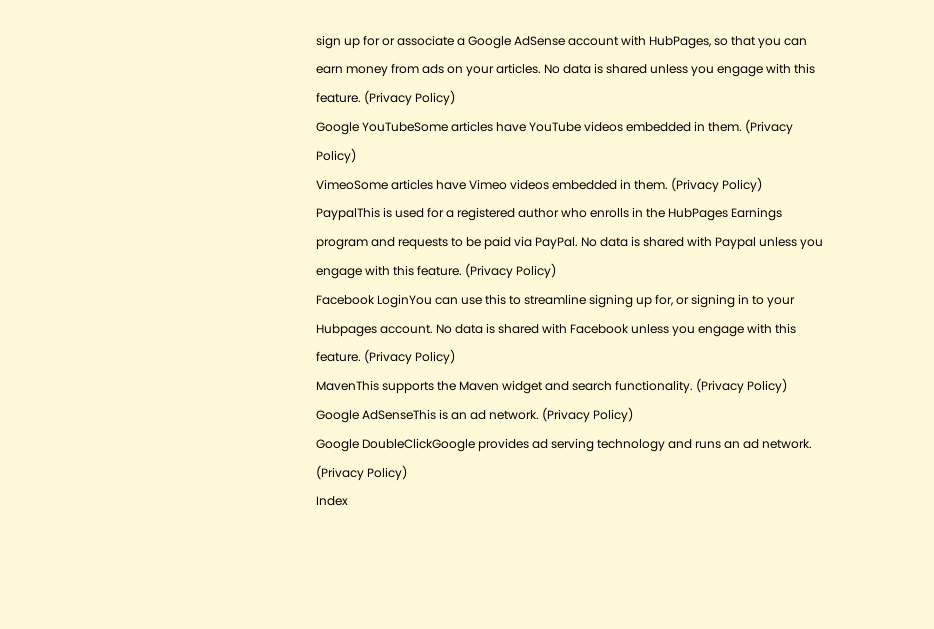sign up for or associate a Google AdSense account with HubPages, so that you can earn money from ads on your articles. No data is shared unless you engage with this feature. (Privacy Policy)
Google YouTubeSome articles have YouTube videos embedded in them. (Privacy Policy)
VimeoSome articles have Vimeo videos embedded in them. (Privacy Policy)
PaypalThis is used for a registered author who enrolls in the HubPages Earnings program and requests to be paid via PayPal. No data is shared with Paypal unless you engage with this feature. (Privacy Policy)
Facebook LoginYou can use this to streamline signing up for, or signing in to your Hubpages account. No data is shared with Facebook unless you engage with this feature. (Privacy Policy)
MavenThis supports the Maven widget and search functionality. (Privacy Policy)
Google AdSenseThis is an ad network. (Privacy Policy)
Google DoubleClickGoogle provides ad serving technology and runs an ad network. (Privacy Policy)
Index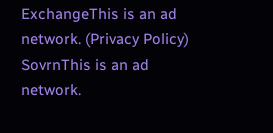ExchangeThis is an ad network. (Privacy Policy)
SovrnThis is an ad network.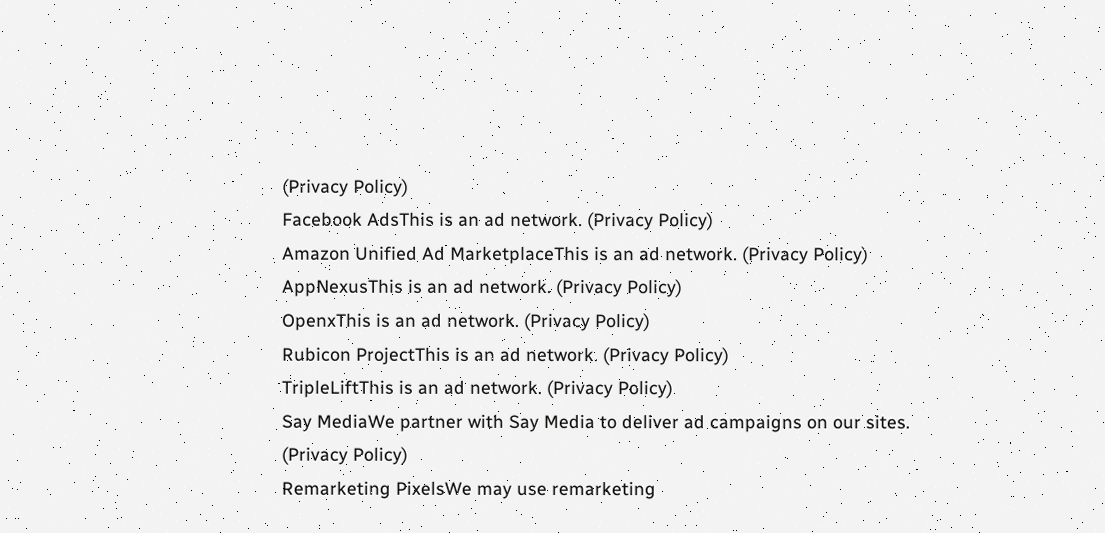(Privacy Policy)
Facebook AdsThis is an ad network. (Privacy Policy)
Amazon Unified Ad MarketplaceThis is an ad network. (Privacy Policy)
AppNexusThis is an ad network. (Privacy Policy)
OpenxThis is an ad network. (Privacy Policy)
Rubicon ProjectThis is an ad network. (Privacy Policy)
TripleLiftThis is an ad network. (Privacy Policy)
Say MediaWe partner with Say Media to deliver ad campaigns on our sites. (Privacy Policy)
Remarketing PixelsWe may use remarketing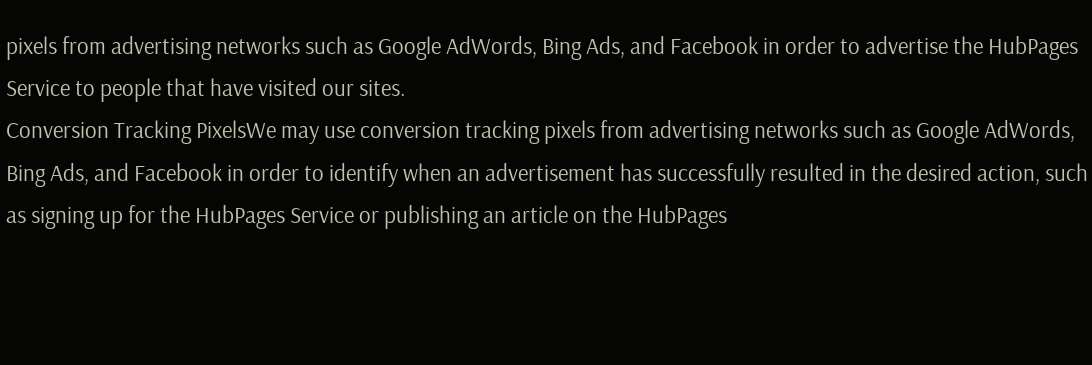pixels from advertising networks such as Google AdWords, Bing Ads, and Facebook in order to advertise the HubPages Service to people that have visited our sites.
Conversion Tracking PixelsWe may use conversion tracking pixels from advertising networks such as Google AdWords, Bing Ads, and Facebook in order to identify when an advertisement has successfully resulted in the desired action, such as signing up for the HubPages Service or publishing an article on the HubPages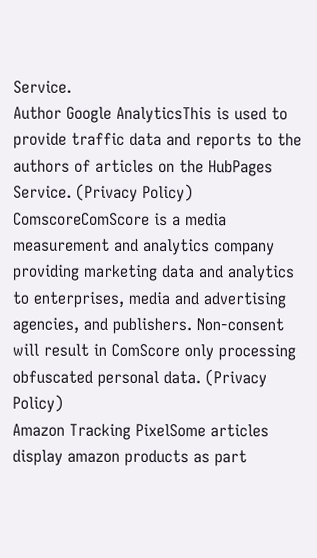Service.
Author Google AnalyticsThis is used to provide traffic data and reports to the authors of articles on the HubPages Service. (Privacy Policy)
ComscoreComScore is a media measurement and analytics company providing marketing data and analytics to enterprises, media and advertising agencies, and publishers. Non-consent will result in ComScore only processing obfuscated personal data. (Privacy Policy)
Amazon Tracking PixelSome articles display amazon products as part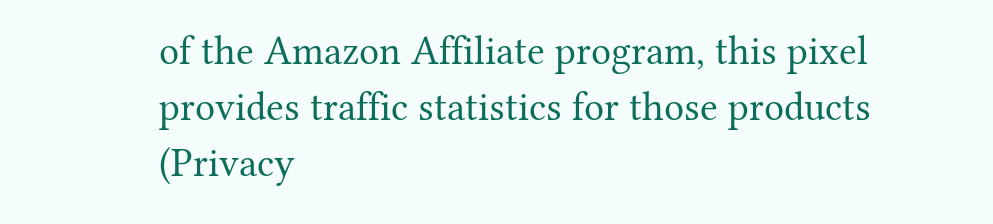of the Amazon Affiliate program, this pixel provides traffic statistics for those products (Privacy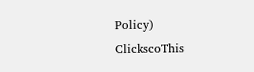Policy)
ClickscoThis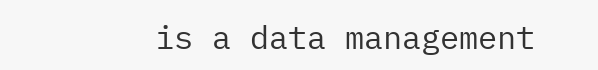is a data management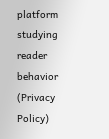platform studying reader behavior (Privacy Policy)